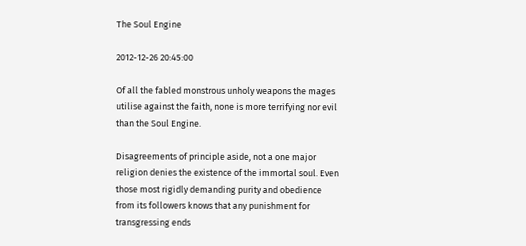The Soul Engine

2012-12-26 20:45:00

Of all the fabled monstrous unholy weapons the mages utilise against the faith, none is more terrifying nor evil than the Soul Engine.

Disagreements of principle aside, not a one major religion denies the existence of the immortal soul. Even those most rigidly demanding purity and obedience from its followers knows that any punishment for transgressing ends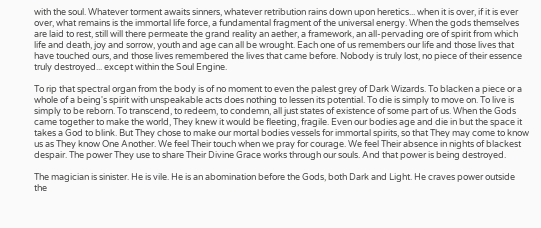with the soul. Whatever torment awaits sinners, whatever retribution rains down upon heretics... when it is over, if it is ever over, what remains is the immortal life force, a fundamental fragment of the universal energy. When the gods themselves are laid to rest, still will there permeate the grand reality an aether, a framework, an all-pervading ore of spirit from which life and death, joy and sorrow, youth and age can all be wrought. Each one of us remembers our life and those lives that have touched ours, and those lives remembered the lives that came before. Nobody is truly lost, no piece of their essence truly destroyed... except within the Soul Engine.

To rip that spectral organ from the body is of no moment to even the palest grey of Dark Wizards. To blacken a piece or a whole of a being's spirit with unspeakable acts does nothing to lessen its potential. To die is simply to move on. To live is simply to be reborn. To transcend, to redeem, to condemn, all just states of existence of some part of us. When the Gods came together to make the world, They knew it would be fleeting, fragile. Even our bodies age and die in but the space it takes a God to blink. But They chose to make our mortal bodies vessels for immortal spirits, so that They may come to know us as They know One Another. We feel Their touch when we pray for courage. We feel Their absence in nights of blackest despair. The power They use to share Their Divine Grace works through our souls. And that power is being destroyed.

The magician is sinister. He is vile. He is an abomination before the Gods, both Dark and Light. He craves power outside the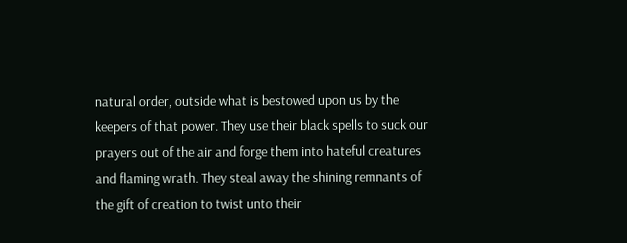natural order, outside what is bestowed upon us by the keepers of that power. They use their black spells to suck our prayers out of the air and forge them into hateful creatures and flaming wrath. They steal away the shining remnants of the gift of creation to twist unto their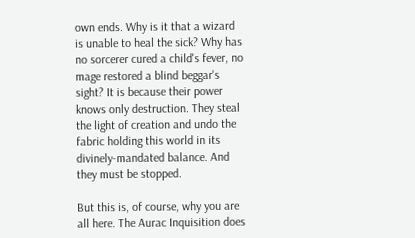own ends. Why is it that a wizard is unable to heal the sick? Why has no sorcerer cured a child's fever, no mage restored a blind beggar's sight? It is because their power knows only destruction. They steal the light of creation and undo the fabric holding this world in its divinely-mandated balance. And they must be stopped.

But this is, of course, why you are all here. The Aurac Inquisition does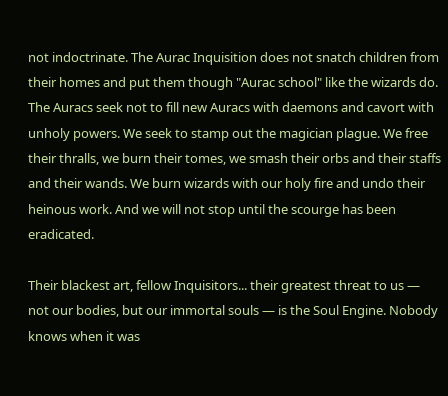not indoctrinate. The Aurac Inquisition does not snatch children from their homes and put them though "Aurac school" like the wizards do. The Auracs seek not to fill new Auracs with daemons and cavort with unholy powers. We seek to stamp out the magician plague. We free their thralls, we burn their tomes, we smash their orbs and their staffs and their wands. We burn wizards with our holy fire and undo their heinous work. And we will not stop until the scourge has been eradicated.

Their blackest art, fellow Inquisitors... their greatest threat to us — not our bodies, but our immortal souls — is the Soul Engine. Nobody knows when it was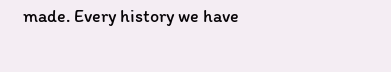made. Every history we have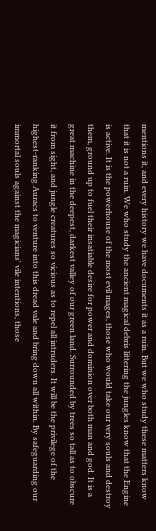mentions it, and every history we have documents it as a ruin. But we who study these matters know that it is not a ruin. We who study the ancient magical debris littering the jungles know that the Engine is active. It is the powerhouse of the most evil mages, those who would take our very souls and destroy them, ground up to fuel their insatiable desire for power and dominion over both man and god. It is a great machine in the deepest, darkest valley of our green land. Surrounded by trees so tall as to obscure it from sight, and jungle creatures so vicious as to repel all intruders. It will be the privilege of the highest-ranking Auracs to venture into this dread vale and bring down all within. By safeguarding our immortal souls against the magicians' vile intentions, those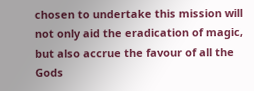chosen to undertake this mission will not only aid the eradication of magic, but also accrue the favour of all the Gods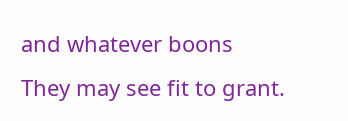and whatever boons They may see fit to grant.